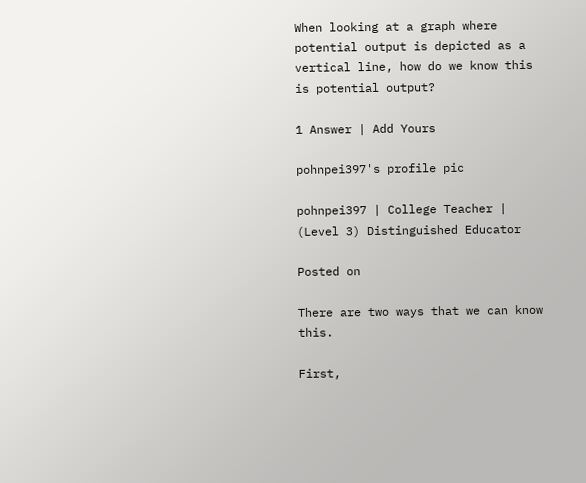When looking at a graph where potential output is depicted as a vertical line, how do we know this is potential output?

1 Answer | Add Yours

pohnpei397's profile pic

pohnpei397 | College Teacher | (Level 3) Distinguished Educator

Posted on

There are two ways that we can know this.

First,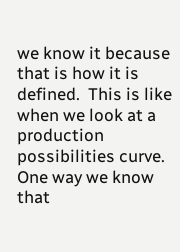we know it because that is how it is defined.  This is like when we look at a production possibilities curve.  One way we know that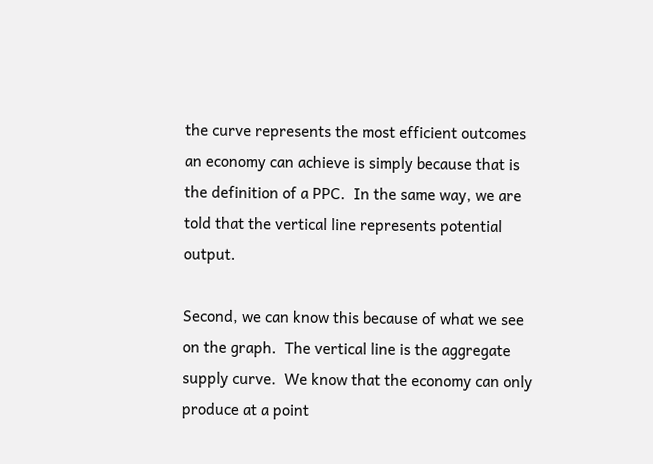the curve represents the most efficient outcomes an economy can achieve is simply because that is the definition of a PPC.  In the same way, we are told that the vertical line represents potential output.

Second, we can know this because of what we see on the graph.  The vertical line is the aggregate supply curve.  We know that the economy can only produce at a point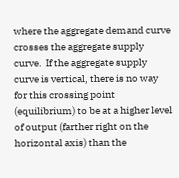where the aggregate demand curve crosses the aggregate supply curve.  If the aggregate supply curve is vertical, there is no way for this crossing point (equilibrium) to be at a higher level of output (farther right on the horizontal axis) than the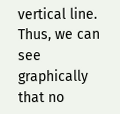vertical line.  Thus, we can see graphically that no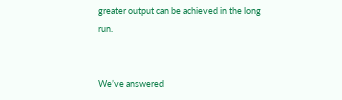greater output can be achieved in the long run.


We’ve answered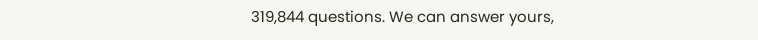319,844 questions. We can answer yours,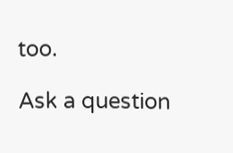too.

Ask a question